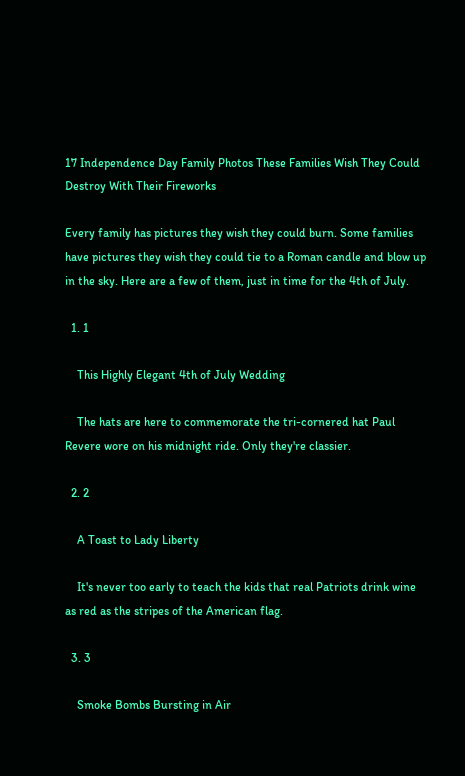17 Independence Day Family Photos These Families Wish They Could Destroy With Their Fireworks

Every family has pictures they wish they could burn. Some families have pictures they wish they could tie to a Roman candle and blow up in the sky. Here are a few of them, just in time for the 4th of July.

  1. 1

    This Highly Elegant 4th of July Wedding

    The hats are here to commemorate the tri-cornered hat Paul Revere wore on his midnight ride. Only they're classier.

  2. 2

    A Toast to Lady Liberty

    It's never too early to teach the kids that real Patriots drink wine as red as the stripes of the American flag.

  3. 3

    Smoke Bombs Bursting in Air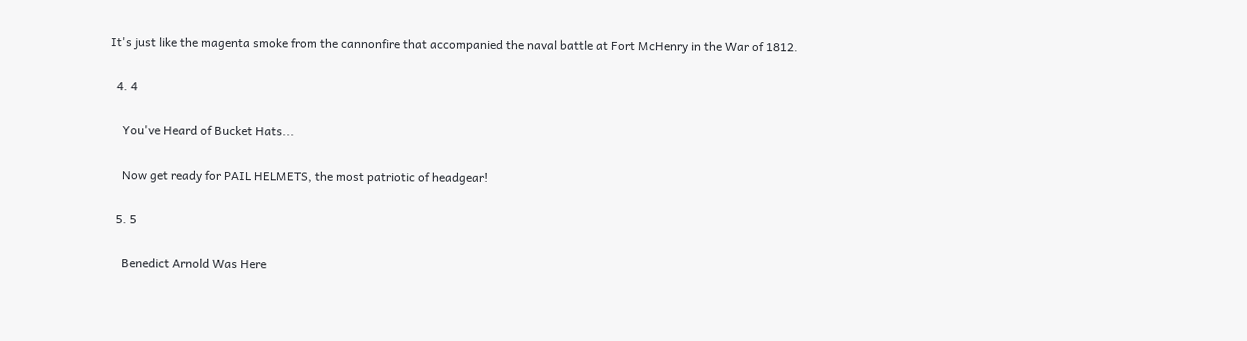It's just like the magenta smoke from the cannonfire that accompanied the naval battle at Fort McHenry in the War of 1812.

  4. 4

    You've Heard of Bucket Hats...

    Now get ready for PAIL HELMETS, the most patriotic of headgear!

  5. 5

    Benedict Arnold Was Here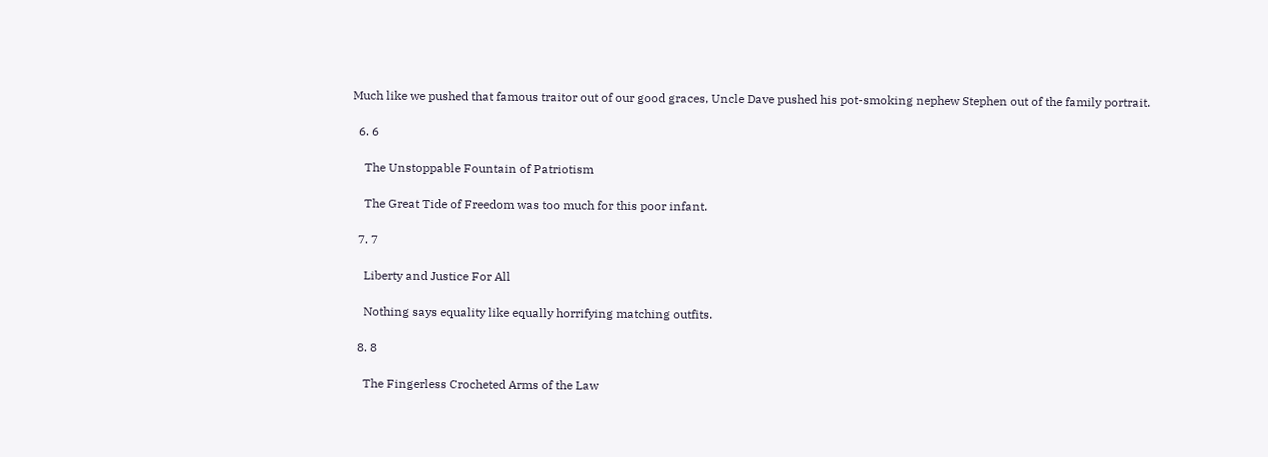Much like we pushed that famous traitor out of our good graces, Uncle Dave pushed his pot-smoking nephew Stephen out of the family portrait.

  6. 6

    The Unstoppable Fountain of Patriotism

    The Great Tide of Freedom was too much for this poor infant.

  7. 7

    Liberty and Justice For All

    Nothing says equality like equally horrifying matching outfits.

  8. 8

    The Fingerless Crocheted Arms of the Law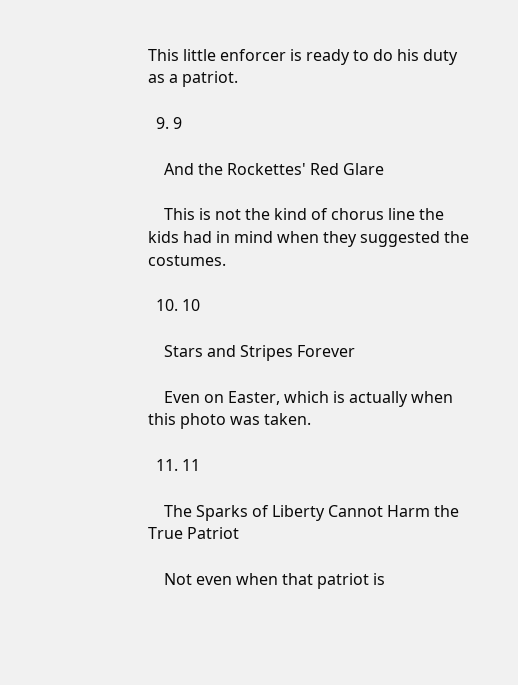This little enforcer is ready to do his duty as a patriot.

  9. 9

    And the Rockettes' Red Glare

    This is not the kind of chorus line the kids had in mind when they suggested the costumes.

  10. 10

    Stars and Stripes Forever

    Even on Easter, which is actually when this photo was taken.

  11. 11

    The Sparks of Liberty Cannot Harm the True Patriot

    Not even when that patriot is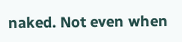naked. Not even when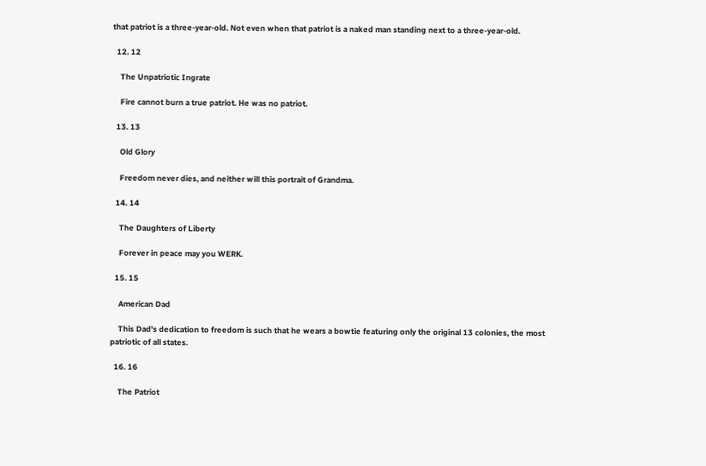that patriot is a three-year-old. Not even when that patriot is a naked man standing next to a three-year-old.

  12. 12

    The Unpatriotic Ingrate

    Fire cannot burn a true patriot. He was no patriot.

  13. 13

    Old Glory

    Freedom never dies, and neither will this portrait of Grandma.

  14. 14

    The Daughters of Liberty

    Forever in peace may you WERK.

  15. 15

    American Dad

    This Dad's dedication to freedom is such that he wears a bowtie featuring only the original 13 colonies, the most patriotic of all states.

  16. 16

    The Patriot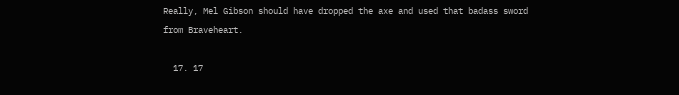Really, Mel Gibson should have dropped the axe and used that badass sword from Braveheart.

  17. 17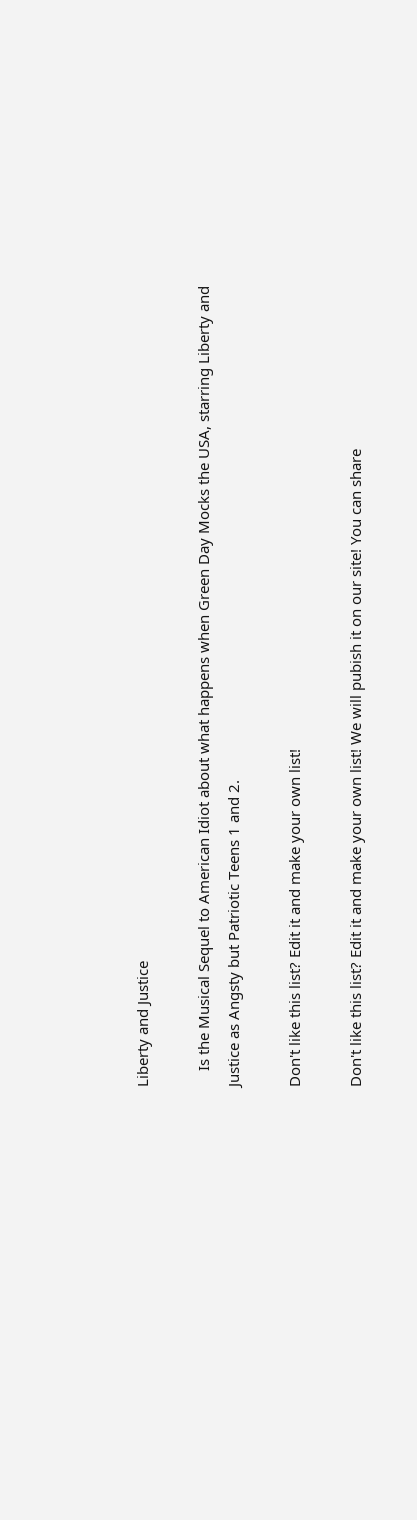Liberty and Justice

    Is the Musical Sequel to American Idiot about what happens when Green Day Mocks the USA, starring Liberty and Justice as Angsty but Patriotic Teens 1 and 2.

Don't like this list? Edit it and make your own list!

Don't like this list? Edit it and make your own list! We will pubish it on our site! You can share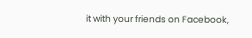it with your friends on Facebook,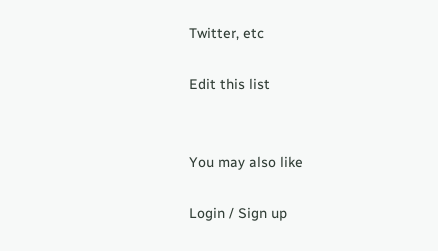Twitter, etc

Edit this list


You may also like

Login / Sign up